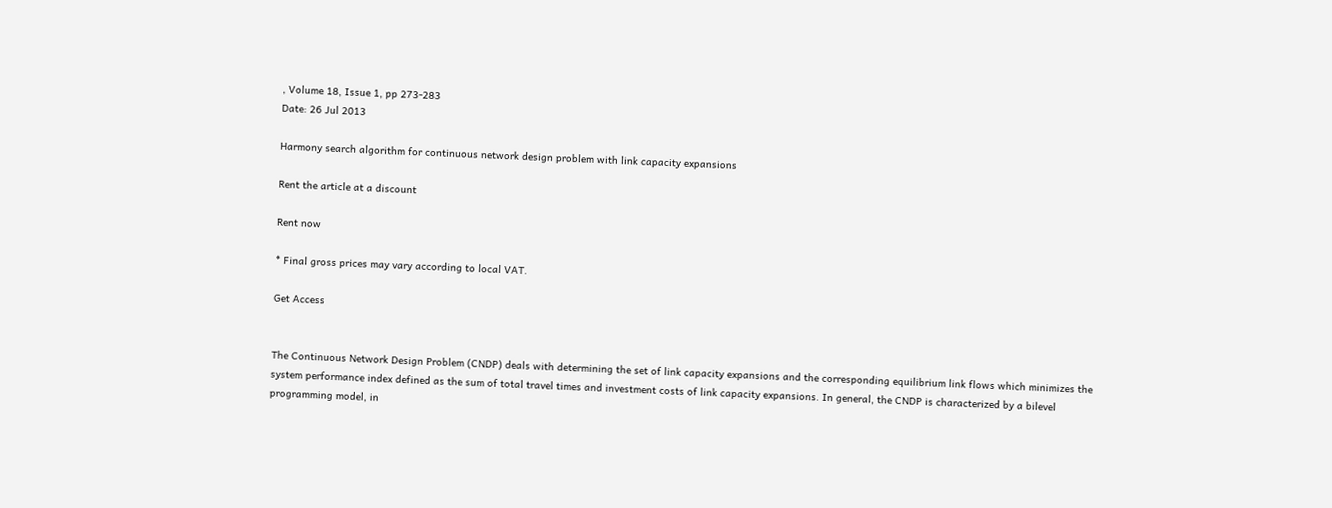, Volume 18, Issue 1, pp 273-283
Date: 26 Jul 2013

Harmony search algorithm for continuous network design problem with link capacity expansions

Rent the article at a discount

Rent now

* Final gross prices may vary according to local VAT.

Get Access


The Continuous Network Design Problem (CNDP) deals with determining the set of link capacity expansions and the corresponding equilibrium link flows which minimizes the system performance index defined as the sum of total travel times and investment costs of link capacity expansions. In general, the CNDP is characterized by a bilevel programming model, in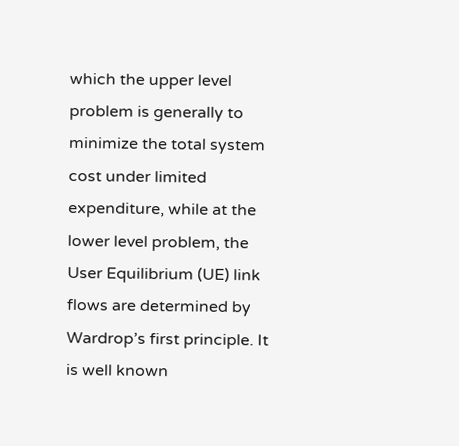which the upper level problem is generally to minimize the total system cost under limited expenditure, while at the lower level problem, the User Equilibrium (UE) link flows are determined by Wardrop’s first principle. It is well known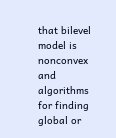that bilevel model is nonconvex and algorithms for finding global or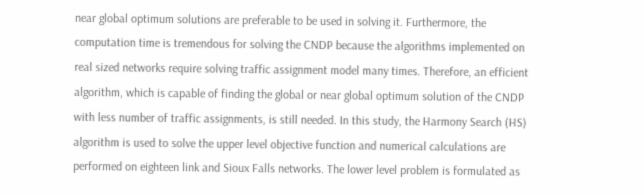near global optimum solutions are preferable to be used in solving it. Furthermore, the computation time is tremendous for solving the CNDP because the algorithms implemented on real sized networks require solving traffic assignment model many times. Therefore, an efficient algorithm, which is capable of finding the global or near global optimum solution of the CNDP with less number of traffic assignments, is still needed. In this study, the Harmony Search (HS) algorithm is used to solve the upper level objective function and numerical calculations are performed on eighteen link and Sioux Falls networks. The lower level problem is formulated as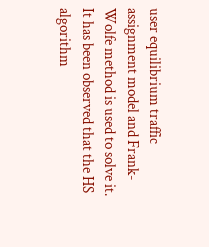user equilibrium traffic assignment model and Frank-Wolfe method is used to solve it. It has been observed that the HS algorithm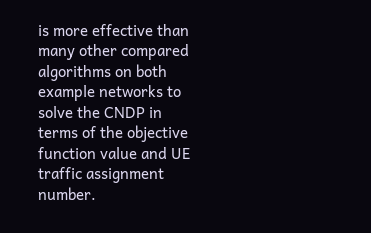is more effective than many other compared algorithms on both example networks to solve the CNDP in terms of the objective function value and UE traffic assignment number.